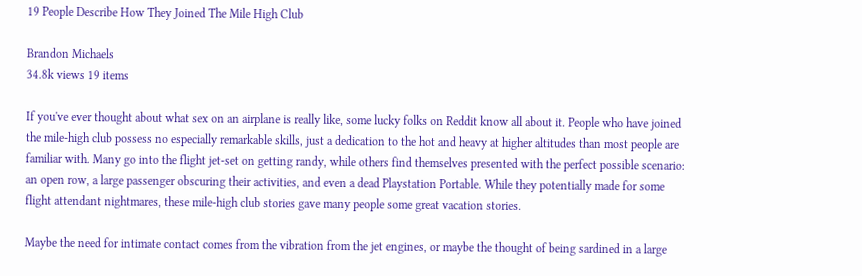19 People Describe How They Joined The Mile High Club

Brandon Michaels
34.8k views 19 items

If you've ever thought about what sex on an airplane is really like, some lucky folks on Reddit know all about it. People who have joined the mile-high club possess no especially remarkable skills, just a dedication to the hot and heavy at higher altitudes than most people are familiar with. Many go into the flight jet-set on getting randy, while others find themselves presented with the perfect possible scenario: an open row, a large passenger obscuring their activities, and even a dead Playstation Portable. While they potentially made for some flight attendant nightmares, these mile-high club stories gave many people some great vacation stories.

Maybe the need for intimate contact comes from the vibration from the jet engines, or maybe the thought of being sardined in a large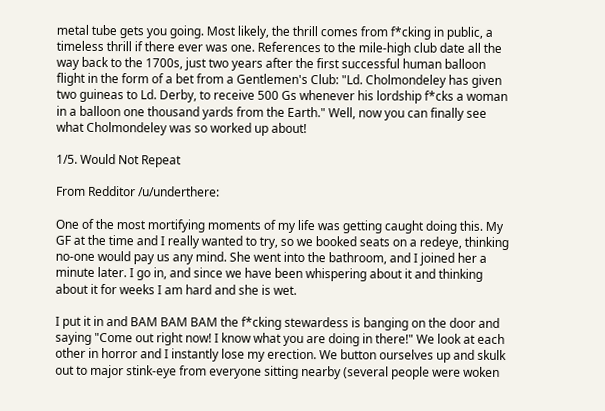metal tube gets you going. Most likely, the thrill comes from f*cking in public, a timeless thrill if there ever was one. References to the mile-high club date all the way back to the 1700s, just two years after the first successful human balloon flight in the form of a bet from a Gentlemen's Club: "Ld. Cholmondeley has given two guineas to Ld. Derby, to receive 500 Gs whenever his lordship f*cks a woman in a balloon one thousand yards from the Earth." Well, now you can finally see what Cholmondeley was so worked up about!

1/5. Would Not Repeat

From Redditor /u/underthere:

One of the most mortifying moments of my life was getting caught doing this. My GF at the time and I really wanted to try, so we booked seats on a redeye, thinking no-one would pay us any mind. She went into the bathroom, and I joined her a minute later. I go in, and since we have been whispering about it and thinking about it for weeks I am hard and she is wet.

I put it in and BAM BAM BAM the f*cking stewardess is banging on the door and saying "Come out right now! I know what you are doing in there!" We look at each other in horror and I instantly lose my erection. We button ourselves up and skulk out to major stink-eye from everyone sitting nearby (several people were woken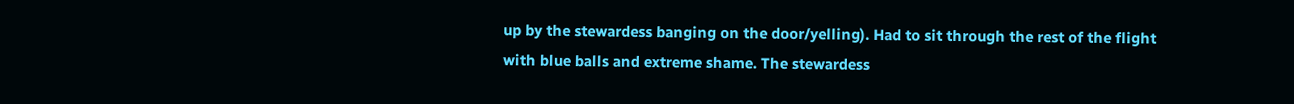up by the stewardess banging on the door/yelling). Had to sit through the rest of the flight with blue balls and extreme shame. The stewardess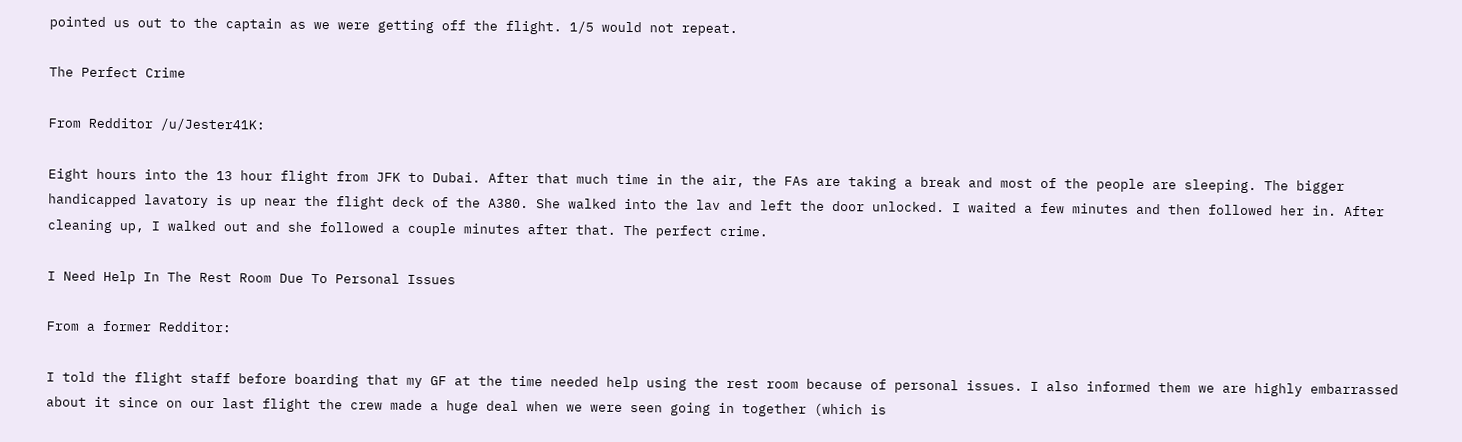pointed us out to the captain as we were getting off the flight. 1/5 would not repeat.

The Perfect Crime

From Redditor /u/Jester41K:

Eight hours into the 13 hour flight from JFK to Dubai. After that much time in the air, the FAs are taking a break and most of the people are sleeping. The bigger handicapped lavatory is up near the flight deck of the A380. She walked into the lav and left the door unlocked. I waited a few minutes and then followed her in. After cleaning up, I walked out and she followed a couple minutes after that. The perfect crime.

I Need Help In The Rest Room Due To Personal Issues

From a former Redditor:

I told the flight staff before boarding that my GF at the time needed help using the rest room because of personal issues. I also informed them we are highly embarrassed about it since on our last flight the crew made a huge deal when we were seen going in together (which is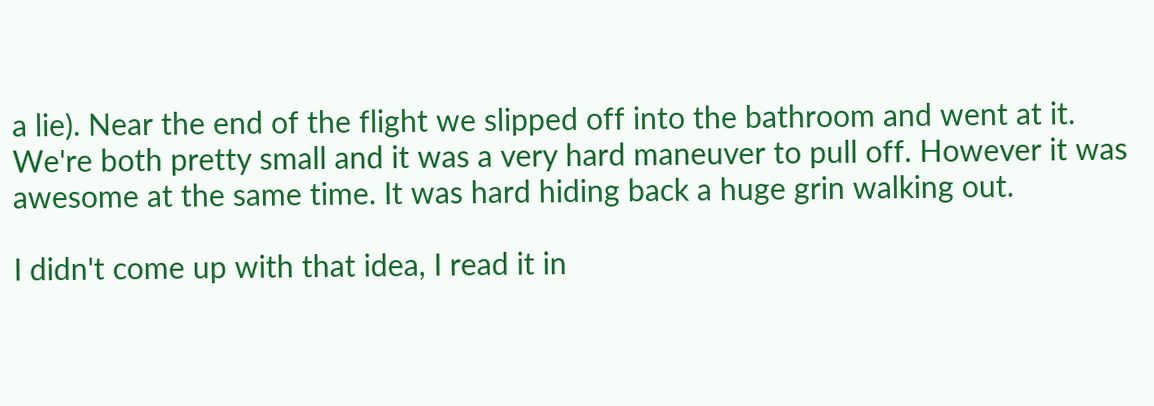a lie). Near the end of the flight we slipped off into the bathroom and went at it. We're both pretty small and it was a very hard maneuver to pull off. However it was awesome at the same time. It was hard hiding back a huge grin walking out.

I didn't come up with that idea, I read it in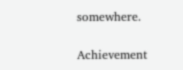somewhere.

Achievement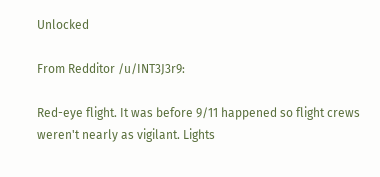Unlocked

From Redditor /u/INT3J3r9:

Red-eye flight. It was before 9/11 happened so flight crews weren't nearly as vigilant. Lights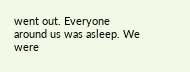went out. Everyone around us was asleep. We were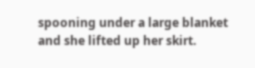spooning under a large blanket and she lifted up her skirt.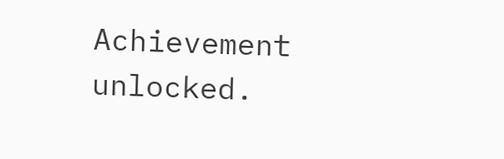Achievement unlocked.